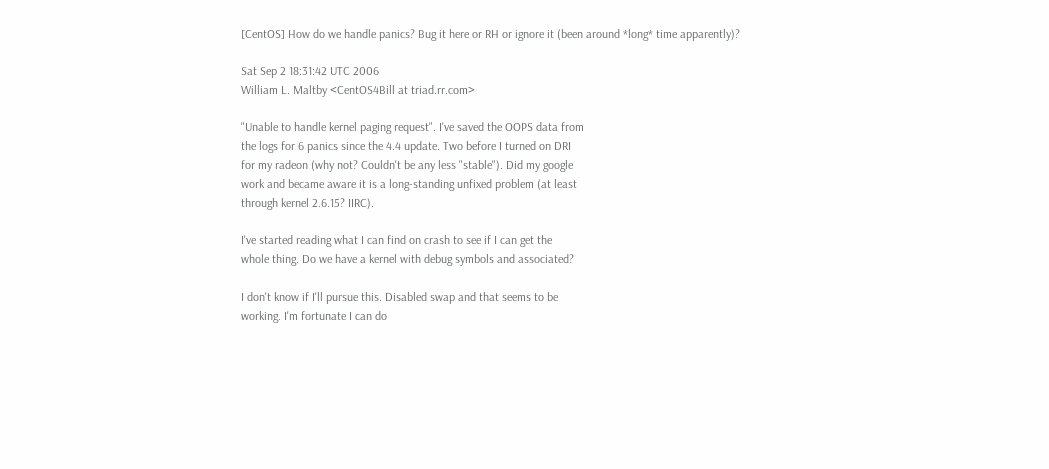[CentOS] How do we handle panics? Bug it here or RH or ignore it (been around *long* time apparently)?

Sat Sep 2 18:31:42 UTC 2006
William L. Maltby <CentOS4Bill at triad.rr.com>

"Unable to handle kernel paging request". I've saved the OOPS data from
the logs for 6 panics since the 4.4 update. Two before I turned on DRI
for my radeon (why not? Couldn't be any less "stable"). Did my google
work and became aware it is a long-standing unfixed problem (at least
through kernel 2.6.15? IIRC).

I've started reading what I can find on crash to see if I can get the
whole thing. Do we have a kernel with debug symbols and associated?

I don't know if I'll pursue this. Disabled swap and that seems to be
working. I'm fortunate I can do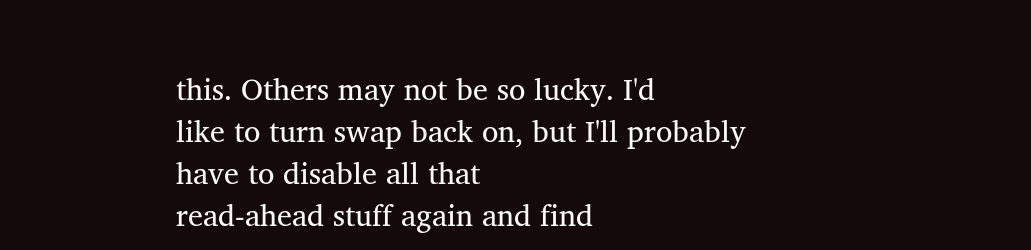this. Others may not be so lucky. I'd
like to turn swap back on, but I'll probably have to disable all that
read-ahead stuff again and find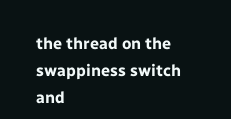the thread on the swappiness switch and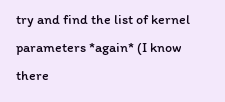try and find the list of kernel parameters *again* (I know there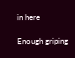in here

Enough griping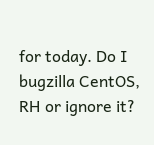for today. Do I bugzilla CentOS, RH or ignore it?